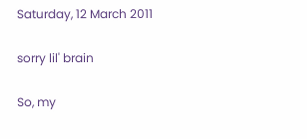Saturday, 12 March 2011

sorry lil' brain

So, my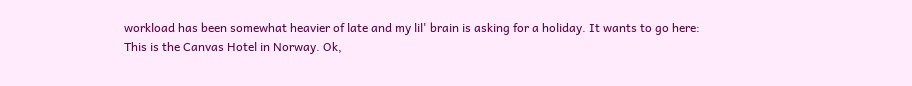workload has been somewhat heavier of late and my lil' brain is asking for a holiday. It wants to go here:
This is the Canvas Hotel in Norway. Ok,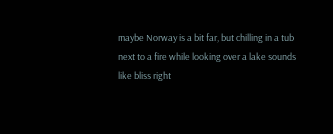maybe Norway is a bit far, but chilling in a tub next to a fire while looking over a lake sounds like bliss right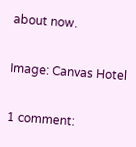about now.

Image: Canvas Hotel

1 comment: